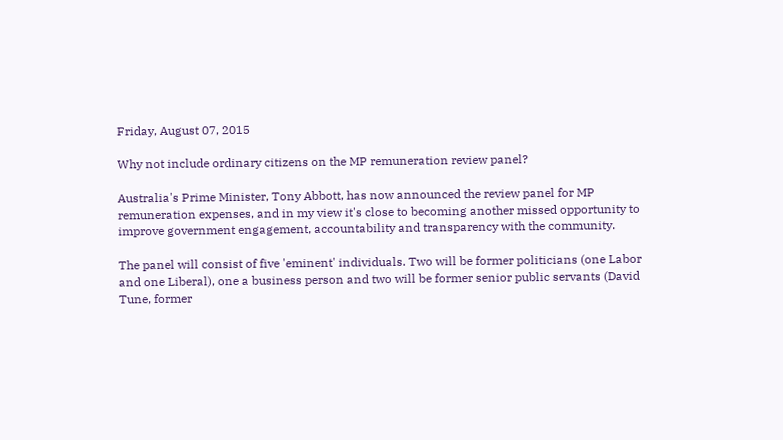Friday, August 07, 2015

Why not include ordinary citizens on the MP remuneration review panel?

Australia's Prime Minister, Tony Abbott, has now announced the review panel for MP remuneration expenses, and in my view it's close to becoming another missed opportunity to improve government engagement, accountability and transparency with the community.

The panel will consist of five 'eminent' individuals. Two will be former politicians (one Labor and one Liberal), one a business person and two will be former senior public servants (David Tune, former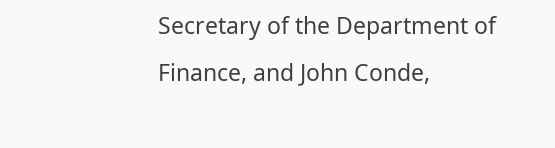Secretary of the Department of Finance, and John Conde,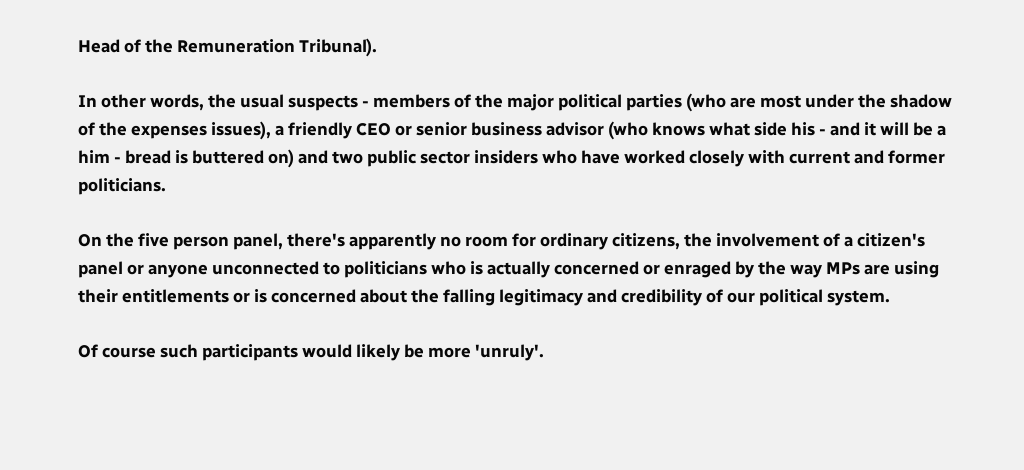Head of the Remuneration Tribunal).

In other words, the usual suspects - members of the major political parties (who are most under the shadow of the expenses issues), a friendly CEO or senior business advisor (who knows what side his - and it will be a him - bread is buttered on) and two public sector insiders who have worked closely with current and former politicians.

On the five person panel, there's apparently no room for ordinary citizens, the involvement of a citizen's panel or anyone unconnected to politicians who is actually concerned or enraged by the way MPs are using their entitlements or is concerned about the falling legitimacy and credibility of our political system.

Of course such participants would likely be more 'unruly'.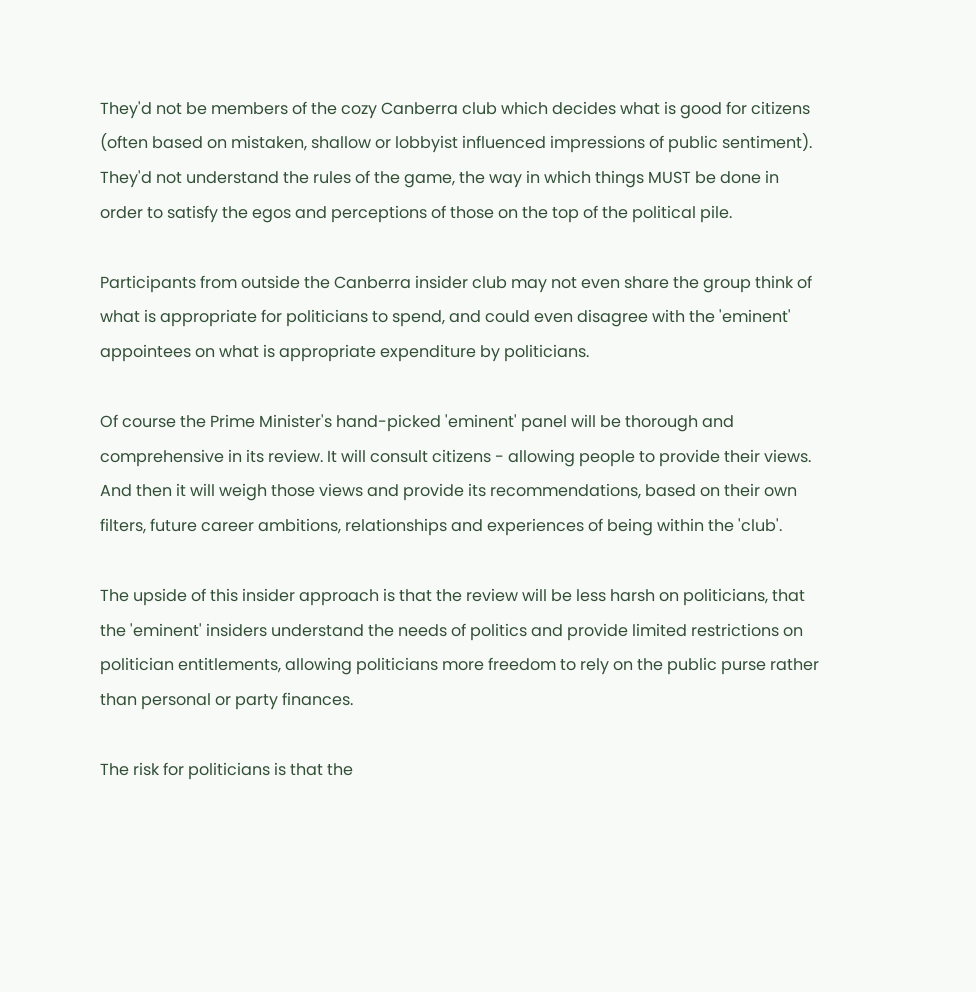They'd not be members of the cozy Canberra club which decides what is good for citizens (often based on mistaken, shallow or lobbyist influenced impressions of public sentiment). They'd not understand the rules of the game, the way in which things MUST be done in order to satisfy the egos and perceptions of those on the top of the political pile.

Participants from outside the Canberra insider club may not even share the group think of what is appropriate for politicians to spend, and could even disagree with the 'eminent' appointees on what is appropriate expenditure by politicians.

Of course the Prime Minister's hand-picked 'eminent' panel will be thorough and comprehensive in its review. It will consult citizens - allowing people to provide their views. And then it will weigh those views and provide its recommendations, based on their own filters, future career ambitions, relationships and experiences of being within the 'club'.

The upside of this insider approach is that the review will be less harsh on politicians, that the 'eminent' insiders understand the needs of politics and provide limited restrictions on politician entitlements, allowing politicians more freedom to rely on the public purse rather than personal or party finances.

The risk for politicians is that the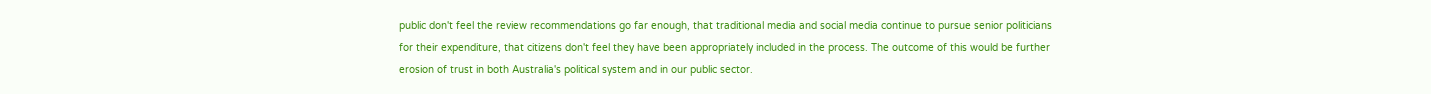public don't feel the review recommendations go far enough, that traditional media and social media continue to pursue senior politicians for their expenditure, that citizens don't feel they have been appropriately included in the process. The outcome of this would be further erosion of trust in both Australia's political system and in our public sector.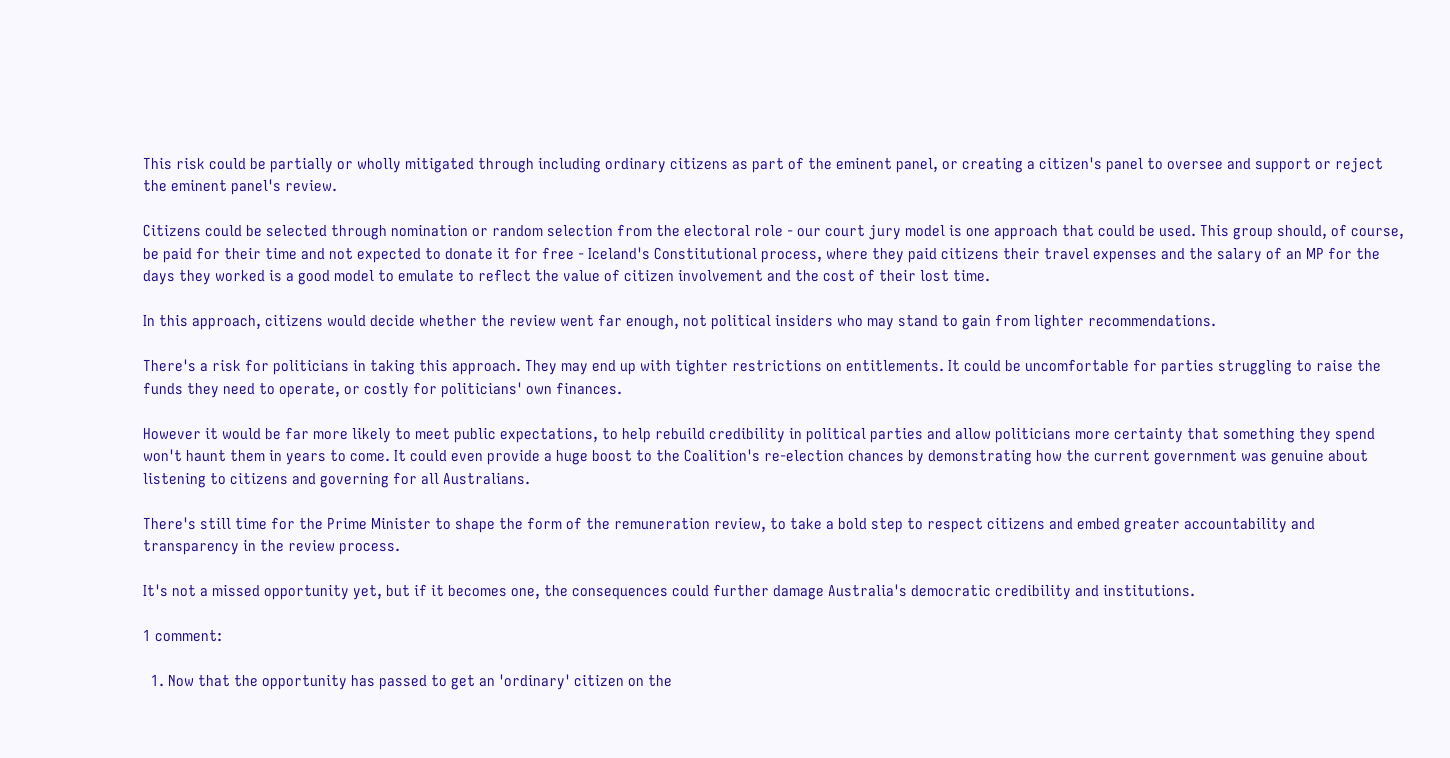This risk could be partially or wholly mitigated through including ordinary citizens as part of the eminent panel, or creating a citizen's panel to oversee and support or reject the eminent panel's review.

Citizens could be selected through nomination or random selection from the electoral role - our court jury model is one approach that could be used. This group should, of course, be paid for their time and not expected to donate it for free - Iceland's Constitutional process, where they paid citizens their travel expenses and the salary of an MP for the days they worked is a good model to emulate to reflect the value of citizen involvement and the cost of their lost time.

In this approach, citizens would decide whether the review went far enough, not political insiders who may stand to gain from lighter recommendations.

There's a risk for politicians in taking this approach. They may end up with tighter restrictions on entitlements. It could be uncomfortable for parties struggling to raise the funds they need to operate, or costly for politicians' own finances.

However it would be far more likely to meet public expectations, to help rebuild credibility in political parties and allow politicians more certainty that something they spend won't haunt them in years to come. It could even provide a huge boost to the Coalition's re-election chances by demonstrating how the current government was genuine about listening to citizens and governing for all Australians.

There's still time for the Prime Minister to shape the form of the remuneration review, to take a bold step to respect citizens and embed greater accountability and transparency in the review process.

It's not a missed opportunity yet, but if it becomes one, the consequences could further damage Australia's democratic credibility and institutions.

1 comment:

  1. Now that the opportunity has passed to get an 'ordinary' citizen on the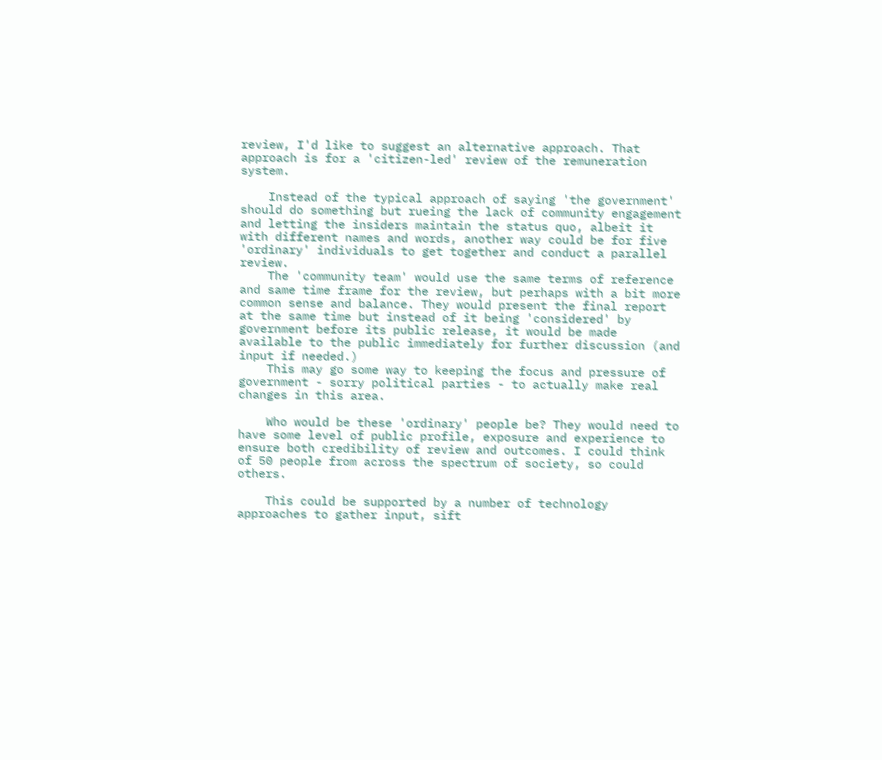review, I'd like to suggest an alternative approach. That approach is for a 'citizen-led' review of the remuneration system.

    Instead of the typical approach of saying 'the government' should do something but rueing the lack of community engagement and letting the insiders maintain the status quo, albeit it with different names and words, another way could be for five 'ordinary' individuals to get together and conduct a parallel review.
    The 'community team' would use the same terms of reference and same time frame for the review, but perhaps with a bit more common sense and balance. They would present the final report at the same time but instead of it being 'considered' by government before its public release, it would be made available to the public immediately for further discussion (and input if needed.)
    This may go some way to keeping the focus and pressure of government - sorry political parties - to actually make real changes in this area.

    Who would be these 'ordinary' people be? They would need to have some level of public profile, exposure and experience to ensure both credibility of review and outcomes. I could think of 50 people from across the spectrum of society, so could others.

    This could be supported by a number of technology approaches to gather input, sift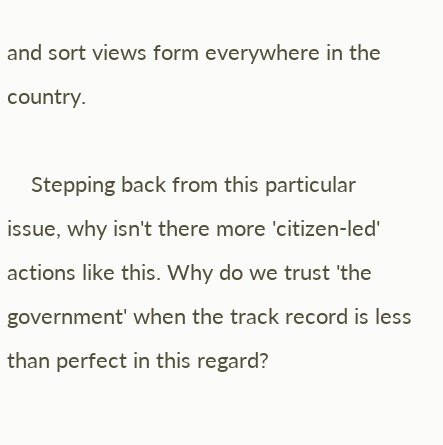and sort views form everywhere in the country.

    Stepping back from this particular issue, why isn't there more 'citizen-led' actions like this. Why do we trust 'the government' when the track record is less than perfect in this regard?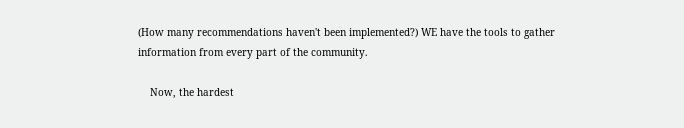(How many recommendations haven't been implemented?) WE have the tools to gather information from every part of the community.

    Now, the hardest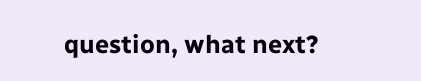question, what next?